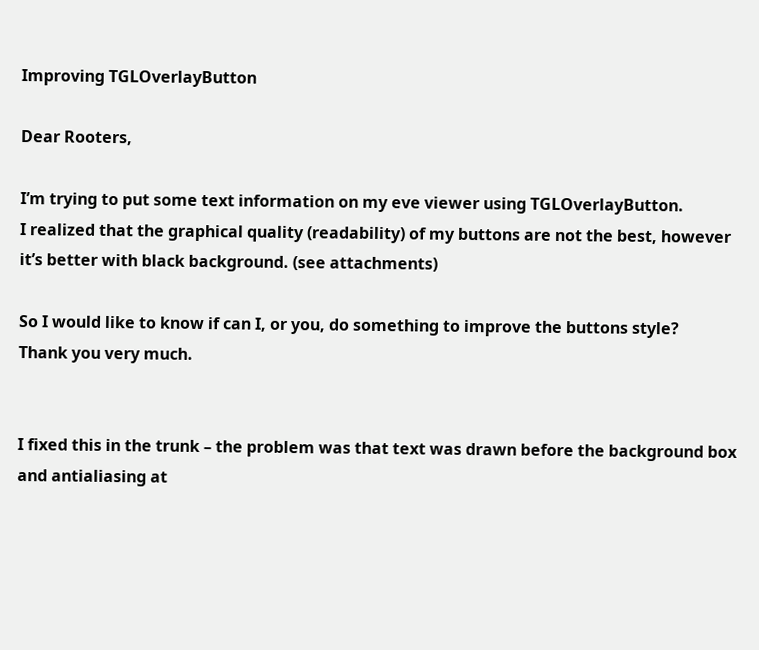Improving TGLOverlayButton

Dear Rooters,

I’m trying to put some text information on my eve viewer using TGLOverlayButton.
I realized that the graphical quality (readability) of my buttons are not the best, however it’s better with black background. (see attachments)

So I would like to know if can I, or you, do something to improve the buttons style?
Thank you very much.


I fixed this in the trunk – the problem was that text was drawn before the background box and antialiasing at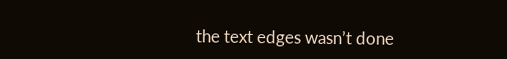the text edges wasn’t done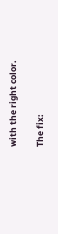with the right color.

The fix: